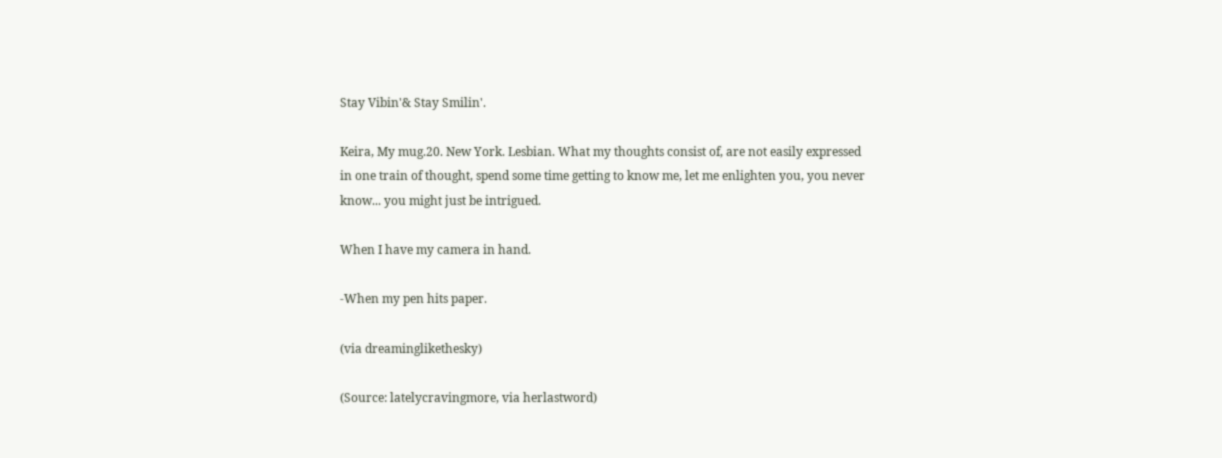Stay Vibin'& Stay Smilin'.

Keira, My mug.20. New York. Lesbian. What my thoughts consist of, are not easily expressed in one train of thought, spend some time getting to know me, let me enlighten you, you never know... you might just be intrigued.

When I have my camera in hand.

-When my pen hits paper.

(via dreaminglikethesky)

(Source: latelycravingmore, via herlastword)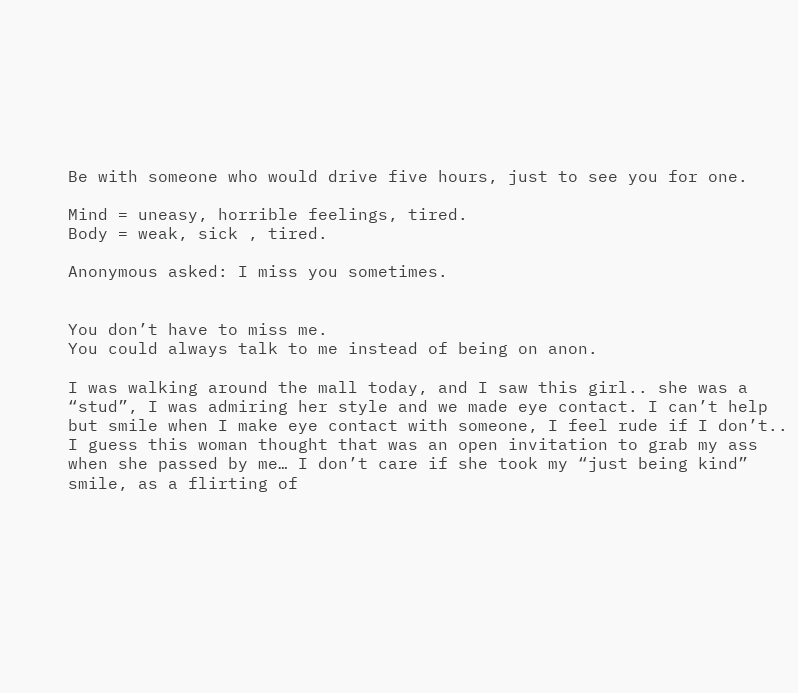Be with someone who would drive five hours, just to see you for one.

Mind = uneasy, horrible feelings, tired.
Body = weak, sick , tired.

Anonymous asked: I miss you sometimes.


You don’t have to miss me.
You could always talk to me instead of being on anon.

I was walking around the mall today, and I saw this girl.. she was a “stud”, I was admiring her style and we made eye contact. I can’t help but smile when I make eye contact with someone, I feel rude if I don’t.. I guess this woman thought that was an open invitation to grab my ass when she passed by me… I don’t care if she took my “just being kind” smile, as a flirting of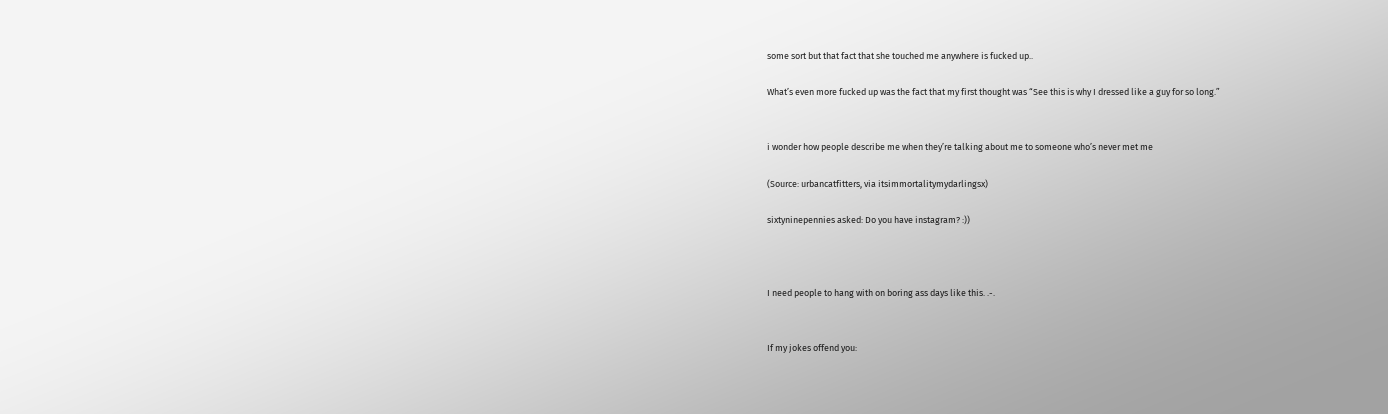some sort but that fact that she touched me anywhere is fucked up..

What’s even more fucked up was the fact that my first thought was “See this is why I dressed like a guy for so long.”


i wonder how people describe me when they’re talking about me to someone who’s never met me

(Source: urbancatfitters, via itsimmortalitymydarlingsx)

sixtyninepennies asked: Do you have instagram? :))



I need people to hang with on boring ass days like this. .-.


If my jokes offend you: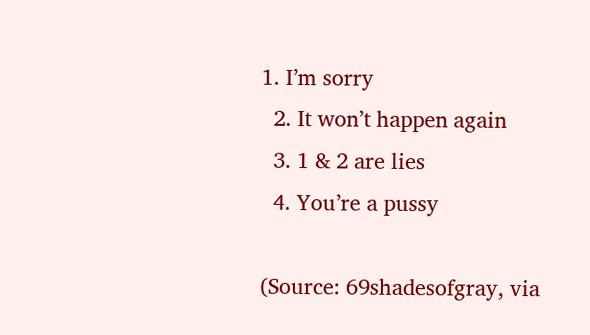1. I’m sorry
  2. It won’t happen again
  3. 1 & 2 are lies
  4. You’re a pussy

(Source: 69shadesofgray, via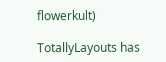flowerkult)

TotallyLayouts has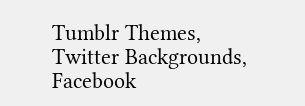Tumblr Themes, Twitter Backgrounds, Facebook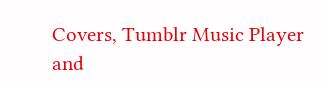Covers, Tumblr Music Player and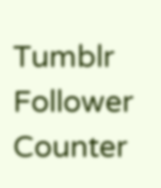Tumblr Follower Counter